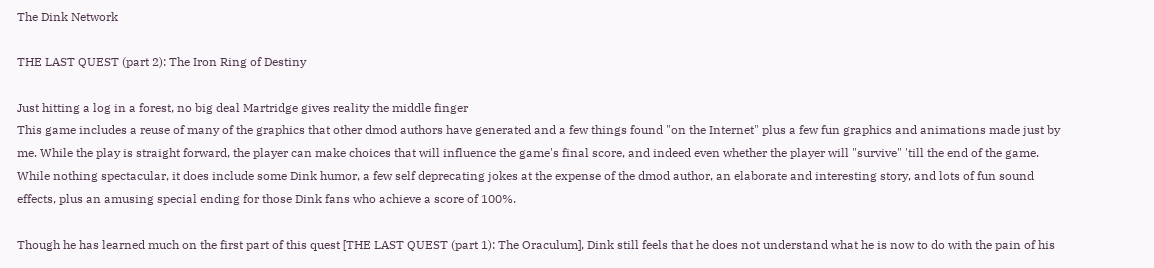The Dink Network

THE LAST QUEST (part 2): The Iron Ring of Destiny

Just hitting a log in a forest, no big deal Martridge gives reality the middle finger
This game includes a reuse of many of the graphics that other dmod authors have generated and a few things found "on the Internet" plus a few fun graphics and animations made just by me. While the play is straight forward, the player can make choices that will influence the game's final score, and indeed even whether the player will "survive" 'till the end of the game. While nothing spectacular, it does include some Dink humor, a few self deprecating jokes at the expense of the dmod author, an elaborate and interesting story, and lots of fun sound effects, plus an amusing special ending for those Dink fans who achieve a score of 100%.

Though he has learned much on the first part of this quest [THE LAST QUEST (part 1): The Oraculum], Dink still feels that he does not understand what he is now to do with the pain of his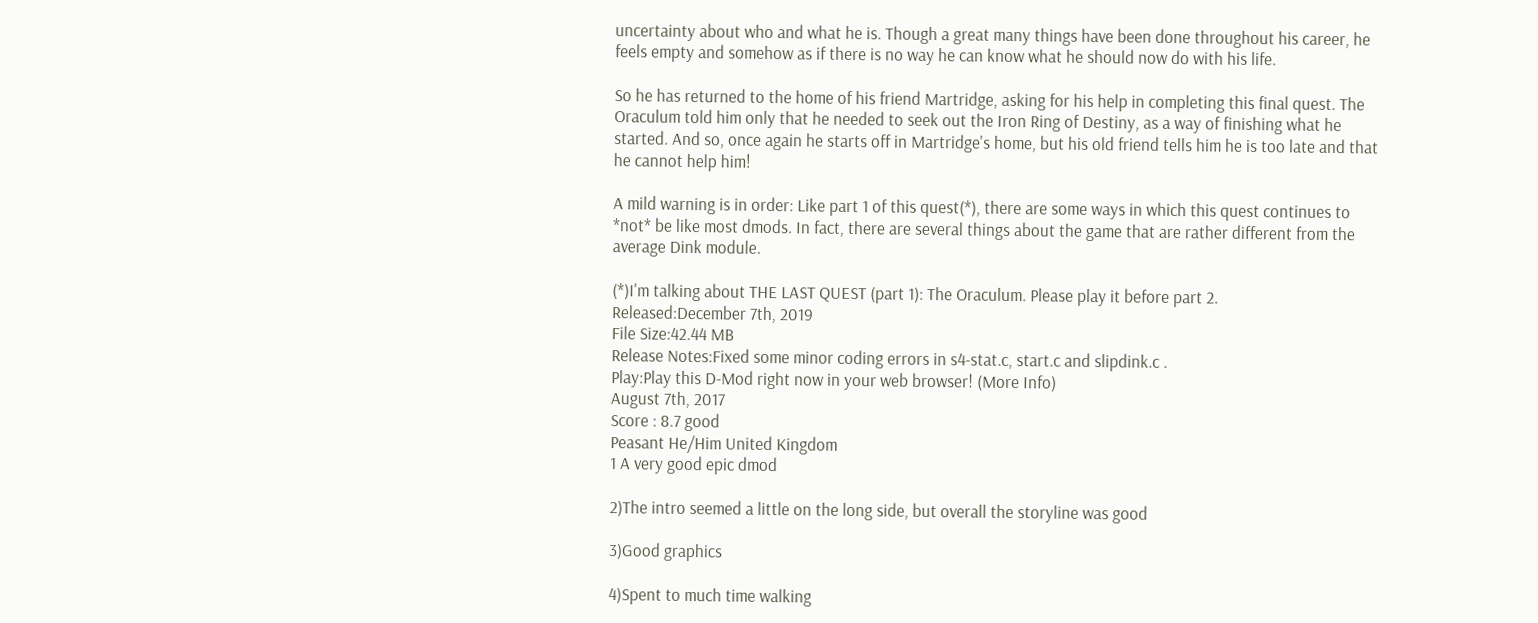uncertainty about who and what he is. Though a great many things have been done throughout his career, he feels empty and somehow as if there is no way he can know what he should now do with his life.

So he has returned to the home of his friend Martridge, asking for his help in completing this final quest. The Oraculum told him only that he needed to seek out the Iron Ring of Destiny, as a way of finishing what he started. And so, once again he starts off in Martridge's home, but his old friend tells him he is too late and that he cannot help him!

A mild warning is in order: Like part 1 of this quest(*), there are some ways in which this quest continues to *not* be like most dmods. In fact, there are several things about the game that are rather different from the average Dink module.

(*)I'm talking about THE LAST QUEST (part 1): The Oraculum. Please play it before part 2.
Released:December 7th, 2019
File Size:42.44 MB
Release Notes:Fixed some minor coding errors in s4-stat.c, start.c and slipdink.c .
Play:Play this D-Mod right now in your web browser! (More Info)
August 7th, 2017
Score : 8.7 good
Peasant He/Him United Kingdom
1 A very good epic dmod

2)The intro seemed a little on the long side, but overall the storyline was good

3)Good graphics

4)Spent to much time walking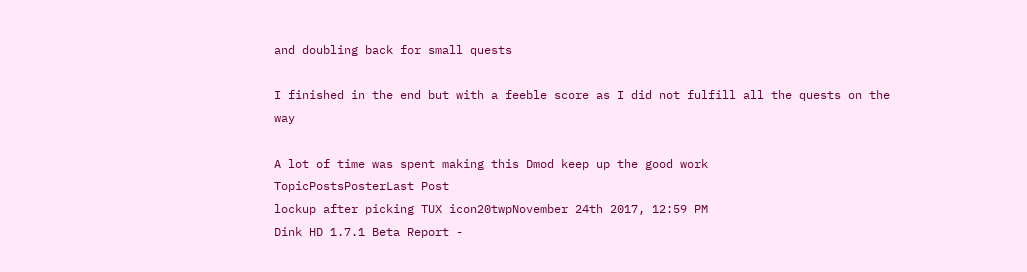and doubling back for small quests

I finished in the end but with a feeble score as I did not fulfill all the quests on the way

A lot of time was spent making this Dmod keep up the good work
TopicPostsPosterLast Post
lockup after picking TUX icon20twpNovember 24th 2017, 12:59 PM
Dink HD 1.7.1 Beta Report -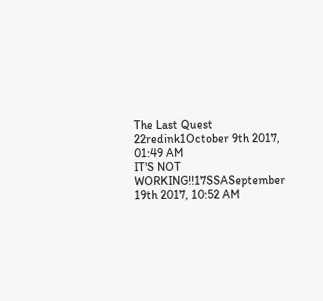The Last Quest 22redink1October 9th 2017, 01:49 AM
IT'S NOT WORKING!!17SSASeptember 19th 2017, 10:52 AM